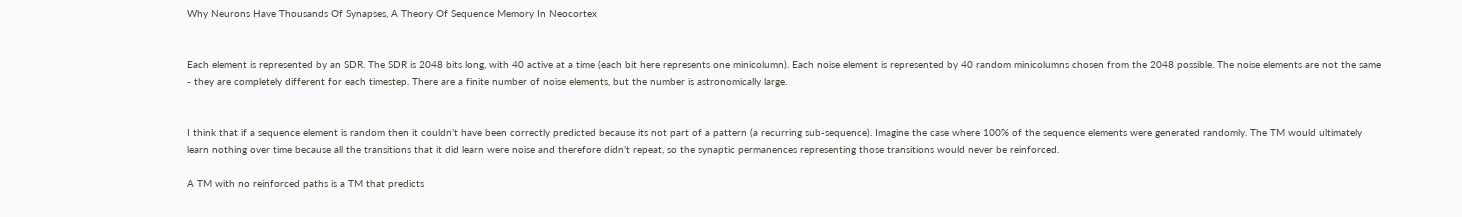Why Neurons Have Thousands Of Synapses, A Theory Of Sequence Memory In Neocortex


Each element is represented by an SDR. The SDR is 2048 bits long, with 40 active at a time (each bit here represents one minicolumn). Each noise element is represented by 40 random minicolumns chosen from the 2048 possible. The noise elements are not the same - they are completely different for each timestep. There are a finite number of noise elements, but the number is astronomically large.


I think that if a sequence element is random then it couldn’t have been correctly predicted because its not part of a pattern (a recurring sub-sequence). Imagine the case where 100% of the sequence elements were generated randomly. The TM would ultimately learn nothing over time because all the transitions that it did learn were noise and therefore didn’t repeat, so the synaptic permanences representing those transitions would never be reinforced.

A TM with no reinforced paths is a TM that predicts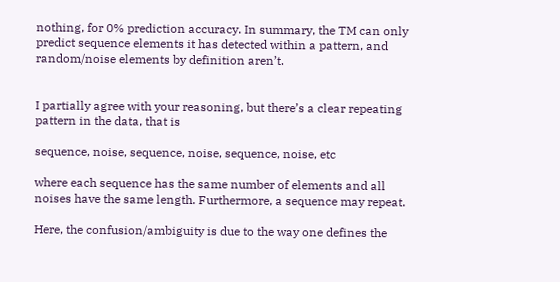nothing, for 0% prediction accuracy. In summary, the TM can only predict sequence elements it has detected within a pattern, and random/noise elements by definition aren’t.


I partially agree with your reasoning, but there’s a clear repeating pattern in the data, that is

sequence, noise, sequence, noise, sequence, noise, etc

where each sequence has the same number of elements and all noises have the same length. Furthermore, a sequence may repeat.

Here, the confusion/ambiguity is due to the way one defines the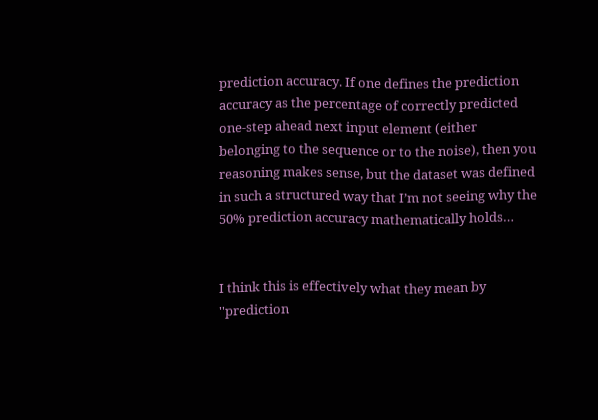prediction accuracy. If one defines the prediction accuracy as the percentage of correctly predicted one-step ahead next input element (either belonging to the sequence or to the noise), then you reasoning makes sense, but the dataset was defined in such a structured way that I’m not seeing why the 50% prediction accuracy mathematically holds…


I think this is effectively what they mean by ''prediction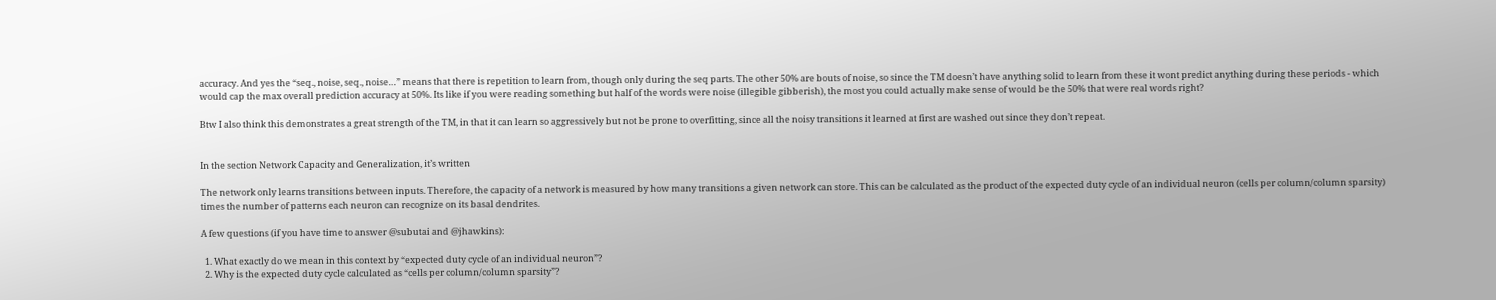accuracy. And yes the “seq., noise, seq., noise…” means that there is repetition to learn from, though only during the seq parts. The other 50% are bouts of noise, so since the TM doesn’t have anything solid to learn from these it wont predict anything during these periods - which would cap the max overall prediction accuracy at 50%. Its like if you were reading something but half of the words were noise (illegible gibberish), the most you could actually make sense of would be the 50% that were real words right?

Btw I also think this demonstrates a great strength of the TM, in that it can learn so aggressively but not be prone to overfitting, since all the noisy transitions it learned at first are washed out since they don’t repeat.


In the section Network Capacity and Generalization, it’s written

The network only learns transitions between inputs. Therefore, the capacity of a network is measured by how many transitions a given network can store. This can be calculated as the product of the expected duty cycle of an individual neuron (cells per column/column sparsity) times the number of patterns each neuron can recognize on its basal dendrites.

A few questions (if you have time to answer @subutai and @jhawkins):

  1. What exactly do we mean in this context by “expected duty cycle of an individual neuron”?
  2. Why is the expected duty cycle calculated as “cells per column/column sparsity”?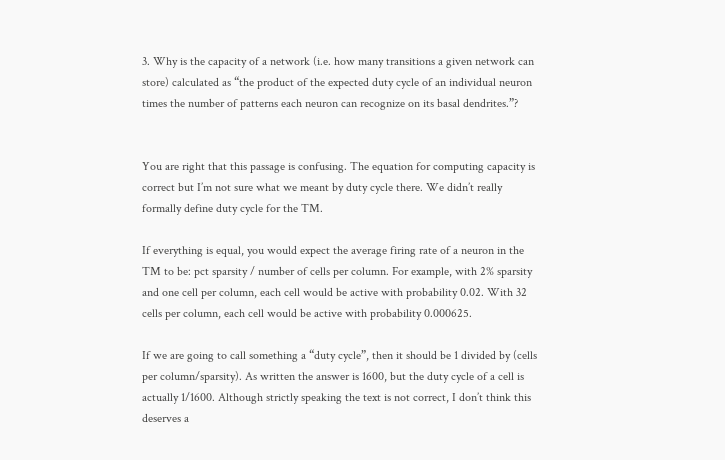3. Why is the capacity of a network (i.e. how many transitions a given network can store) calculated as “the product of the expected duty cycle of an individual neuron times the number of patterns each neuron can recognize on its basal dendrites.”?


You are right that this passage is confusing. The equation for computing capacity is correct but I’m not sure what we meant by duty cycle there. We didn’t really formally define duty cycle for the TM.

If everything is equal, you would expect the average firing rate of a neuron in the TM to be: pct sparsity / number of cells per column. For example, with 2% sparsity and one cell per column, each cell would be active with probability 0.02. With 32 cells per column, each cell would be active with probability 0.000625.

If we are going to call something a “duty cycle”, then it should be 1 divided by (cells per column/sparsity). As written the answer is 1600, but the duty cycle of a cell is actually 1/1600. Although strictly speaking the text is not correct, I don’t think this deserves a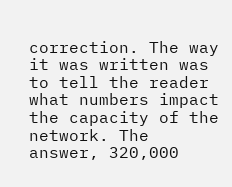correction. The way it was written was to tell the reader what numbers impact the capacity of the network. The answer, 320,000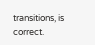transitions, is correct.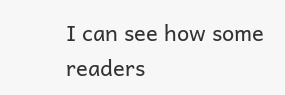I can see how some readers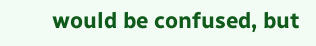would be confused, but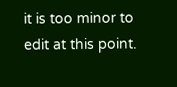it is too minor to edit at this point.